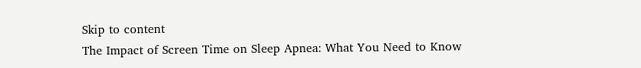Skip to content
The Impact of Screen Time on Sleep Apnea: What You Need to Know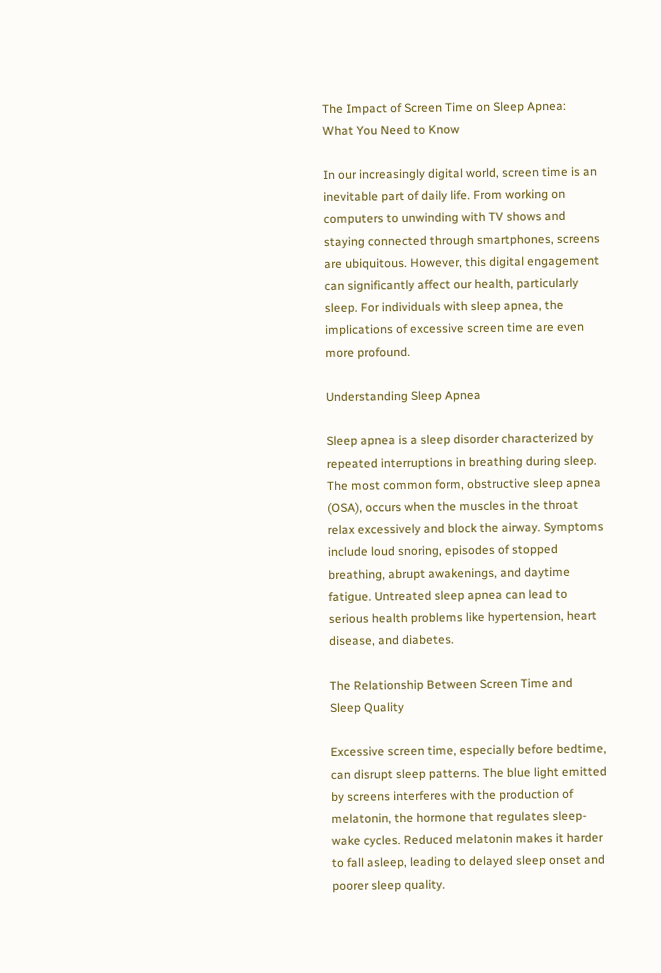The Impact of Screen Time on Sleep Apnea: What You Need to Know

In our increasingly digital world, screen time is an inevitable part of daily life. From working on computers to unwinding with TV shows and staying connected through smartphones, screens are ubiquitous. However, this digital engagement can significantly affect our health, particularly sleep. For individuals with sleep apnea, the implications of excessive screen time are even more profound.

Understanding Sleep Apnea

Sleep apnea is a sleep disorder characterized by repeated interruptions in breathing during sleep. The most common form, obstructive sleep apnea (OSA), occurs when the muscles in the throat relax excessively and block the airway. Symptoms include loud snoring, episodes of stopped breathing, abrupt awakenings, and daytime fatigue. Untreated sleep apnea can lead to serious health problems like hypertension, heart disease, and diabetes.

The Relationship Between Screen Time and Sleep Quality

Excessive screen time, especially before bedtime, can disrupt sleep patterns. The blue light emitted by screens interferes with the production of melatonin, the hormone that regulates sleep-wake cycles. Reduced melatonin makes it harder to fall asleep, leading to delayed sleep onset and poorer sleep quality.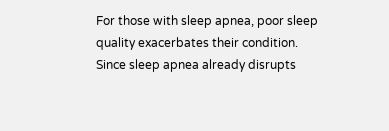For those with sleep apnea, poor sleep quality exacerbates their condition. Since sleep apnea already disrupts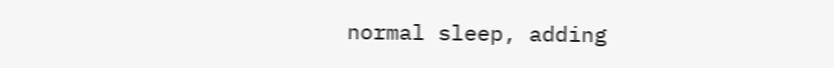normal sleep, adding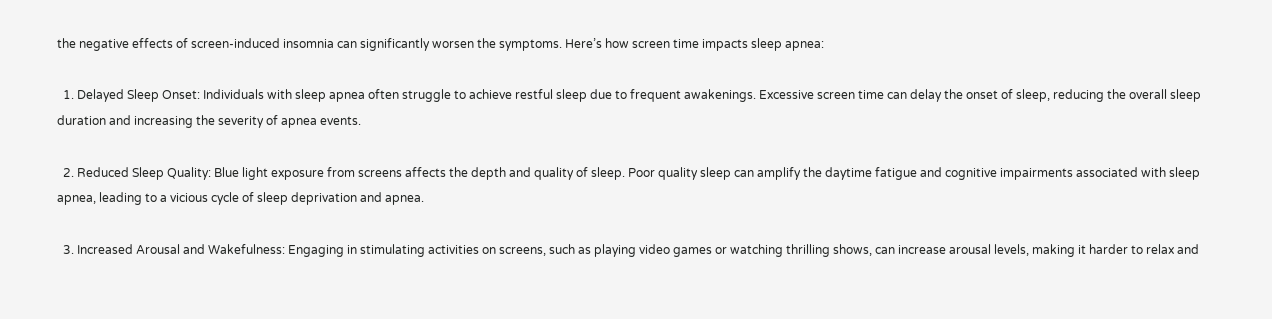the negative effects of screen-induced insomnia can significantly worsen the symptoms. Here’s how screen time impacts sleep apnea:

  1. Delayed Sleep Onset: Individuals with sleep apnea often struggle to achieve restful sleep due to frequent awakenings. Excessive screen time can delay the onset of sleep, reducing the overall sleep duration and increasing the severity of apnea events.

  2. Reduced Sleep Quality: Blue light exposure from screens affects the depth and quality of sleep. Poor quality sleep can amplify the daytime fatigue and cognitive impairments associated with sleep apnea, leading to a vicious cycle of sleep deprivation and apnea.

  3. Increased Arousal and Wakefulness: Engaging in stimulating activities on screens, such as playing video games or watching thrilling shows, can increase arousal levels, making it harder to relax and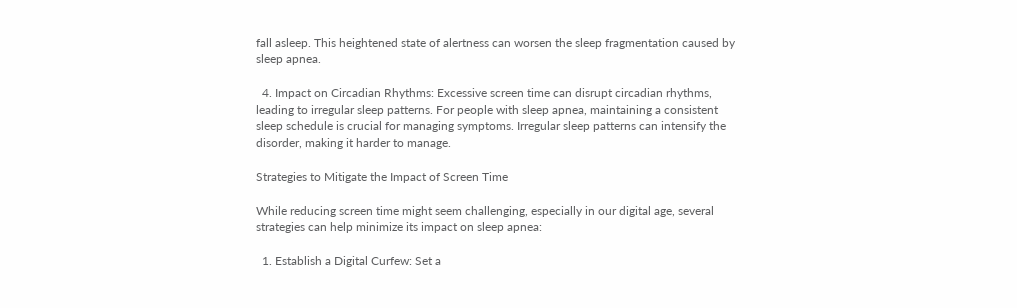fall asleep. This heightened state of alertness can worsen the sleep fragmentation caused by sleep apnea.

  4. Impact on Circadian Rhythms: Excessive screen time can disrupt circadian rhythms, leading to irregular sleep patterns. For people with sleep apnea, maintaining a consistent sleep schedule is crucial for managing symptoms. Irregular sleep patterns can intensify the disorder, making it harder to manage.

Strategies to Mitigate the Impact of Screen Time

While reducing screen time might seem challenging, especially in our digital age, several strategies can help minimize its impact on sleep apnea:

  1. Establish a Digital Curfew: Set a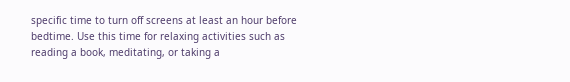specific time to turn off screens at least an hour before bedtime. Use this time for relaxing activities such as reading a book, meditating, or taking a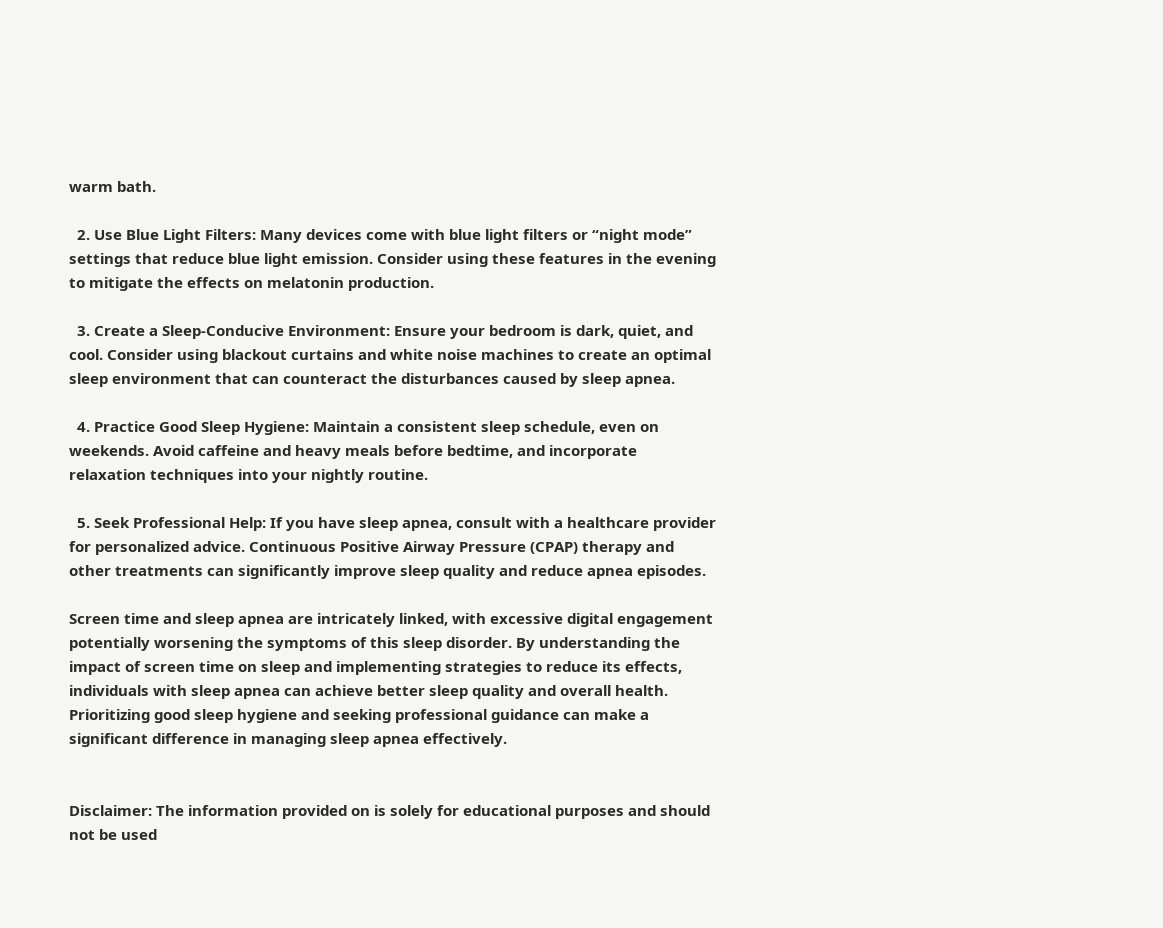warm bath.

  2. Use Blue Light Filters: Many devices come with blue light filters or “night mode” settings that reduce blue light emission. Consider using these features in the evening to mitigate the effects on melatonin production.

  3. Create a Sleep-Conducive Environment: Ensure your bedroom is dark, quiet, and cool. Consider using blackout curtains and white noise machines to create an optimal sleep environment that can counteract the disturbances caused by sleep apnea.

  4. Practice Good Sleep Hygiene: Maintain a consistent sleep schedule, even on weekends. Avoid caffeine and heavy meals before bedtime, and incorporate relaxation techniques into your nightly routine.

  5. Seek Professional Help: If you have sleep apnea, consult with a healthcare provider for personalized advice. Continuous Positive Airway Pressure (CPAP) therapy and other treatments can significantly improve sleep quality and reduce apnea episodes.

Screen time and sleep apnea are intricately linked, with excessive digital engagement potentially worsening the symptoms of this sleep disorder. By understanding the impact of screen time on sleep and implementing strategies to reduce its effects, individuals with sleep apnea can achieve better sleep quality and overall health. Prioritizing good sleep hygiene and seeking professional guidance can make a significant difference in managing sleep apnea effectively.


Disclaimer: The information provided on is solely for educational purposes and should not be used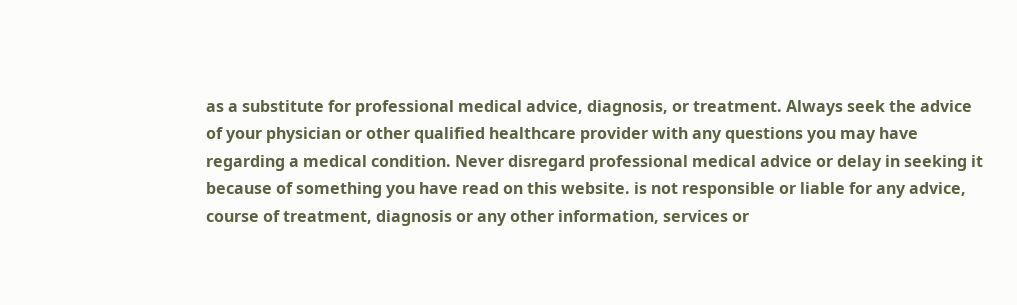as a substitute for professional medical advice, diagnosis, or treatment. Always seek the advice of your physician or other qualified healthcare provider with any questions you may have regarding a medical condition. Never disregard professional medical advice or delay in seeking it because of something you have read on this website. is not responsible or liable for any advice, course of treatment, diagnosis or any other information, services or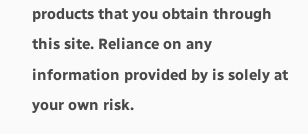products that you obtain through this site. Reliance on any information provided by is solely at your own risk.